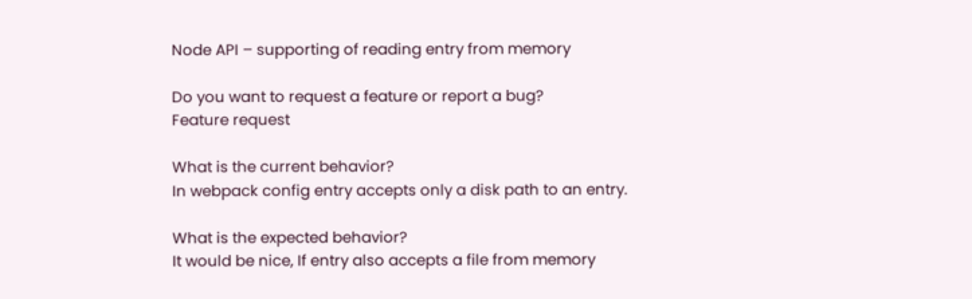Node API – supporting of reading entry from memory

Do you want to request a feature or report a bug?
Feature request

What is the current behavior?
In webpack config entry accepts only a disk path to an entry.

What is the expected behavior?
It would be nice, If entry also accepts a file from memory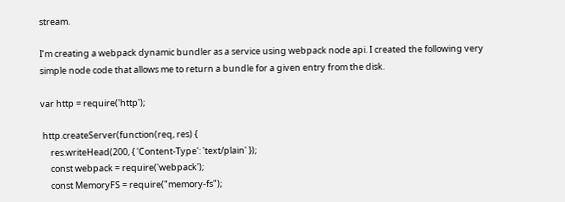stream.

I’m creating a webpack dynamic bundler as a service using webpack node api. I created the following very simple node code that allows me to return a bundle for a given entry from the disk.

var http = require('http');

 http.createServer(function(req, res) {
     res.writeHead(200, { 'Content-Type': 'text/plain' });
     const webpack = require('webpack');
     const MemoryFS = require("memory-fs");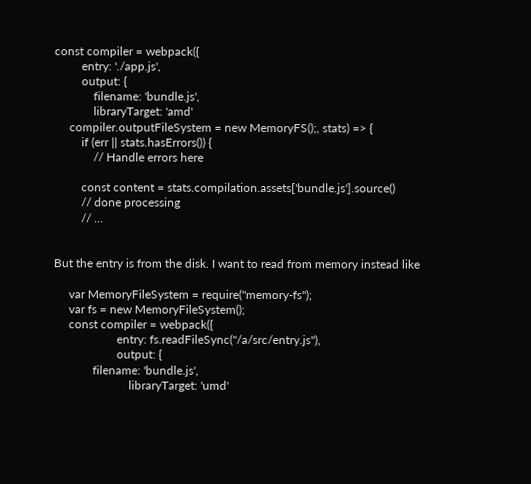const compiler = webpack({
         entry: './app.js',
         output: {
             filename: 'bundle.js',
             libraryTarget: 'amd'
     compiler.outputFileSystem = new MemoryFS();, stats) => {
         if (err || stats.hasErrors()) {
             // Handle errors here

         const content = stats.compilation.assets['bundle.js'].source()
         // done processing
         // ...


But the entry is from the disk. I want to read from memory instead like

     var MemoryFileSystem = require("memory-fs");
     var fs = new MemoryFileSystem();
     const compiler = webpack({
                     entry: fs.readFileSync("/a/src/entry.js"),
                     output: {
             filename: 'bundle.js',
                         libraryTarget: 'umd'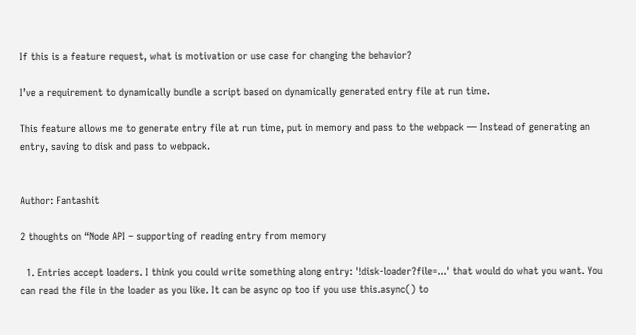If this is a feature request, what is motivation or use case for changing the behavior?

I’ve a requirement to dynamically bundle a script based on dynamically generated entry file at run time.

This feature allows me to generate entry file at run time, put in memory and pass to the webpack — Instead of generating an entry, saving to disk and pass to webpack.


Author: Fantashit

2 thoughts on “Node API – supporting of reading entry from memory

  1. Entries accept loaders. I think you could write something along entry: '!disk-loader?file=...' that would do what you want. You can read the file in the loader as you like. It can be async op too if you use this.async() to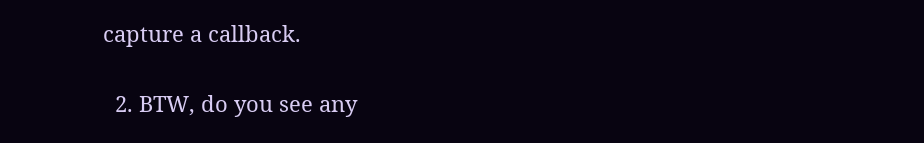capture a callback.

  2. BTW, do you see any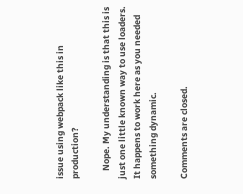issue using webpack like this in production?

    Nope. My understanding is that this is just one little known way to use loaders. It happens to work here as you needed something dynamic.

Comments are closed.